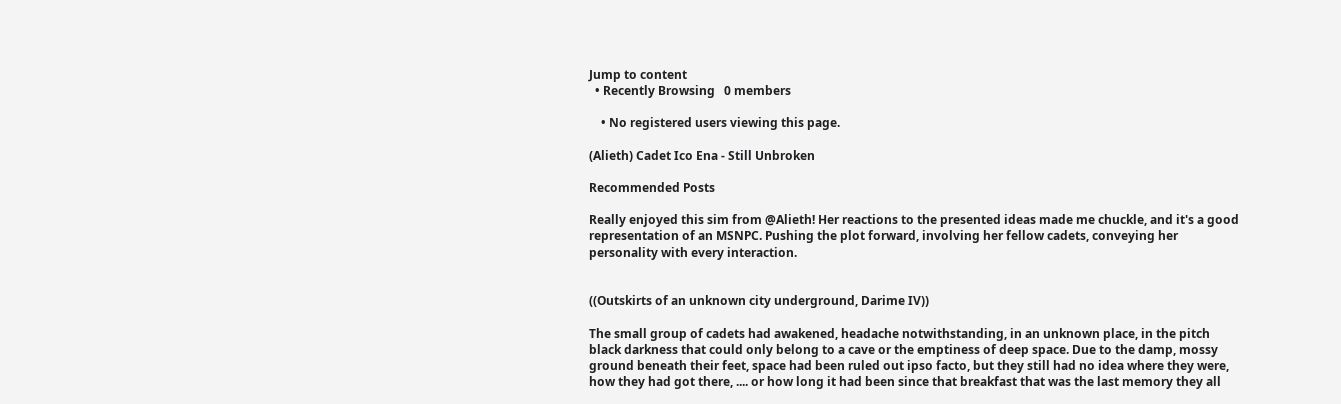Jump to content
  • Recently Browsing   0 members

    • No registered users viewing this page.

(Alieth) Cadet Ico Ena - Still Unbroken

Recommended Posts

Really enjoyed this sim from @Alieth! Her reactions to the presented ideas made me chuckle, and it's a good representation of an MSNPC. Pushing the plot forward, involving her fellow cadets, conveying her personality with every interaction.


((Outskirts of an unknown city underground, Darime IV))

The small group of cadets had awakened, headache notwithstanding, in an unknown place, in the pitch black darkness that could only belong to a cave or the emptiness of deep space. Due to the damp, mossy ground beneath their feet, space had been ruled out ipso facto, but they still had no idea where they were, how they had got there, .... or how long it had been since that breakfast that was the last memory they all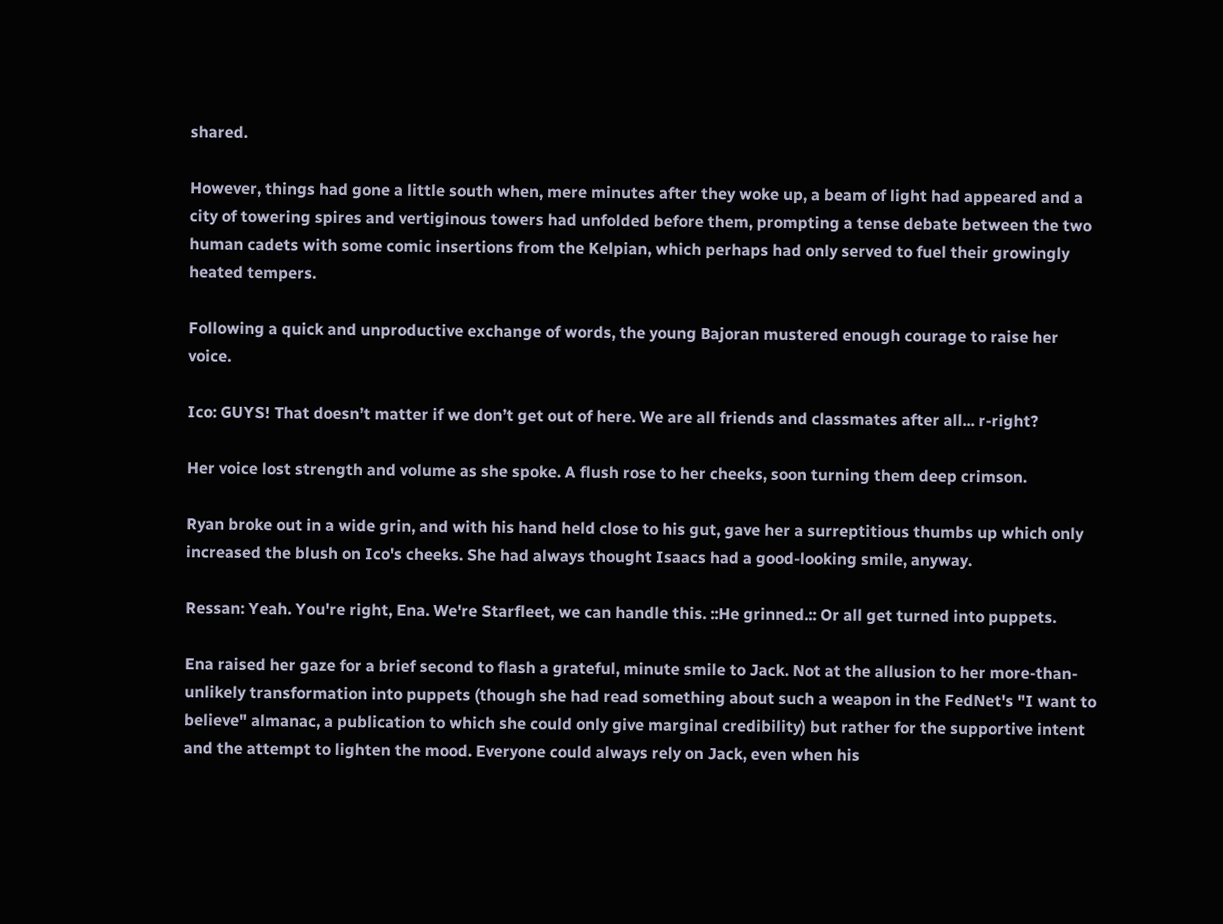shared.

However, things had gone a little south when, mere minutes after they woke up, a beam of light had appeared and a city of towering spires and vertiginous towers had unfolded before them, prompting a tense debate between the two human cadets with some comic insertions from the Kelpian, which perhaps had only served to fuel their growingly heated tempers.

Following a quick and unproductive exchange of words, the young Bajoran mustered enough courage to raise her voice.

Ico: GUYS! That doesn’t matter if we don’t get out of here. We are all friends and classmates after all... r-right?

Her voice lost strength and volume as she spoke. A flush rose to her cheeks, soon turning them deep crimson.

Ryan broke out in a wide grin, and with his hand held close to his gut, gave her a surreptitious thumbs up which only increased the blush on Ico's cheeks. She had always thought Isaacs had a good-looking smile, anyway.

Ressan: Yeah. You're right, Ena. We're Starfleet, we can handle this. ::He grinned.:: Or all get turned into puppets.

Ena raised her gaze for a brief second to flash a grateful, minute smile to Jack. Not at the allusion to her more-than-unlikely transformation into puppets (though she had read something about such a weapon in the FedNet's "I want to believe" almanac, a publication to which she could only give marginal credibility) but rather for the supportive intent and the attempt to lighten the mood. Everyone could always rely on Jack, even when his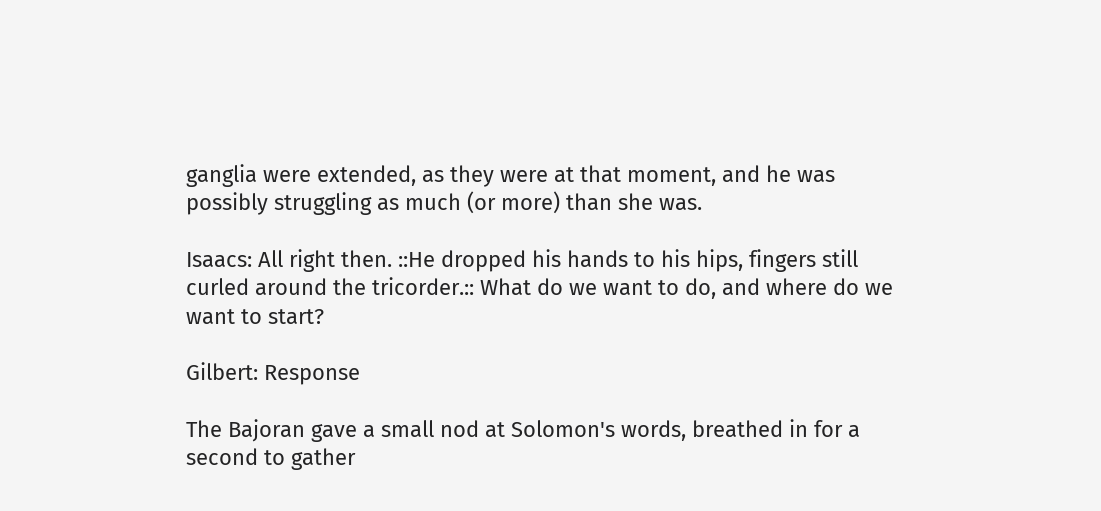ganglia were extended, as they were at that moment, and he was possibly struggling as much (or more) than she was.

Isaacs: All right then. ::He dropped his hands to his hips, fingers still curled around the tricorder.:: What do we want to do, and where do we want to start?

Gilbert: Response

The Bajoran gave a small nod at Solomon's words, breathed in for a second to gather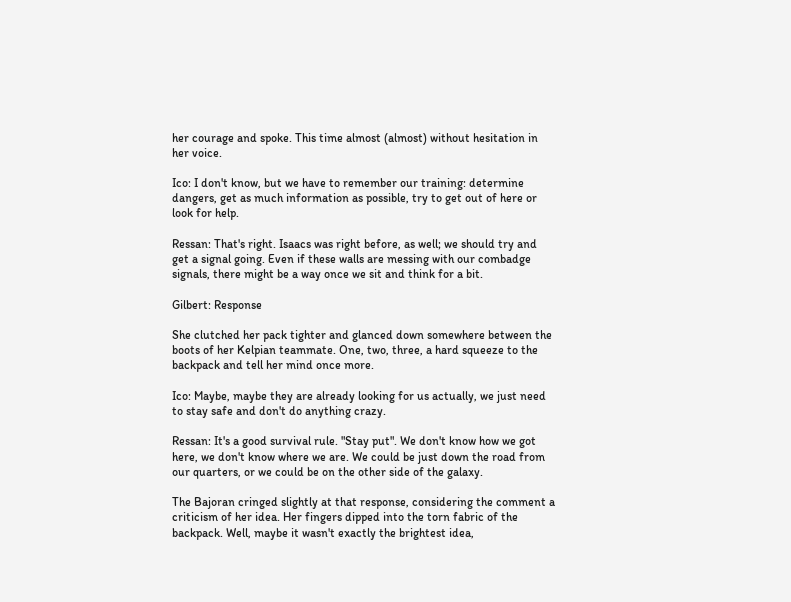her courage and spoke. This time almost (almost) without hesitation in her voice.

Ico: I don't know, but we have to remember our training: determine dangers, get as much information as possible, try to get out of here or look for help.

Ressan: That's right. Isaacs was right before, as well; we should try and get a signal going. Even if these walls are messing with our combadge signals, there might be a way once we sit and think for a bit.

Gilbert: Response

She clutched her pack tighter and glanced down somewhere between the boots of her Kelpian teammate. One, two, three, a hard squeeze to the backpack and tell her mind once more.

Ico: Maybe, maybe they are already looking for us actually, we just need to stay safe and don't do anything crazy.

Ressan: It's a good survival rule. "Stay put". We don't know how we got here, we don't know where we are. We could be just down the road from our quarters, or we could be on the other side of the galaxy.

The Bajoran cringed slightly at that response, considering the comment a criticism of her idea. Her fingers dipped into the torn fabric of the backpack. Well, maybe it wasn't exactly the brightest idea,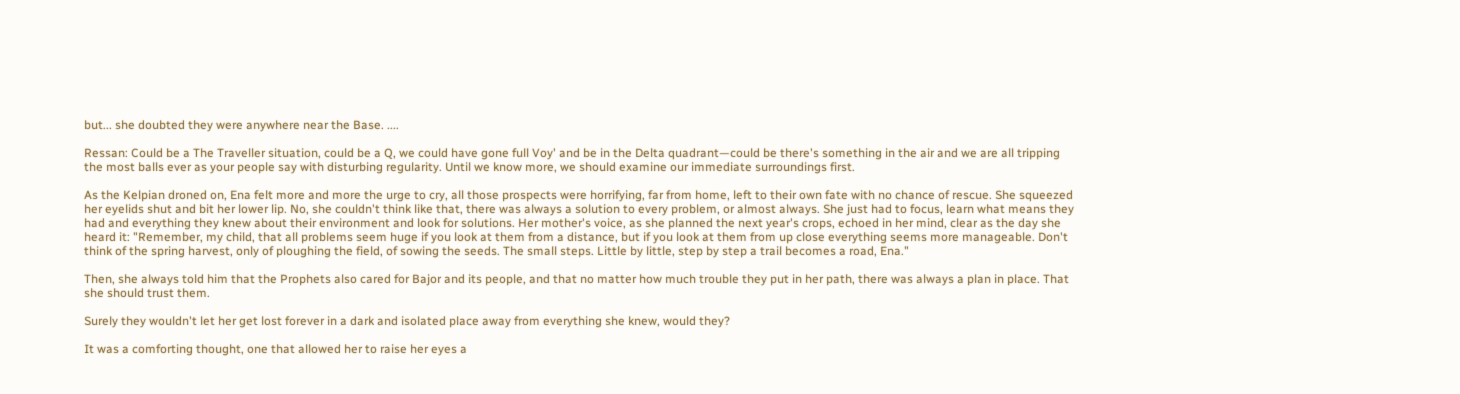but... she doubted they were anywhere near the Base. ....

Ressan: Could be a The Traveller situation, could be a Q, we could have gone full Voy' and be in the Delta quadrant—could be there's something in the air and we are all tripping the most balls ever as your people say with disturbing regularity. Until we know more, we should examine our immediate surroundings first.

As the Kelpian droned on, Ena felt more and more the urge to cry, all those prospects were horrifying, far from home, left to their own fate with no chance of rescue. She squeezed her eyelids shut and bit her lower lip. No, she couldn't think like that, there was always a solution to every problem, or almost always. She just had to focus, learn what means they had and everything they knew about their environment and look for solutions. Her mother's voice, as she planned the next year's crops, echoed in her mind, clear as the day she heard it: "Remember, my child, that all problems seem huge if you look at them from a distance, but if you look at them from up close everything seems more manageable. Don't think of the spring harvest, only of ploughing the field, of sowing the seeds. The small steps. Little by little, step by step a trail becomes a road, Ena."

Then, she always told him that the Prophets also cared for Bajor and its people, and that no matter how much trouble they put in her path, there was always a plan in place. That she should trust them.

Surely they wouldn't let her get lost forever in a dark and isolated place away from everything she knew, would they?

It was a comforting thought, one that allowed her to raise her eyes a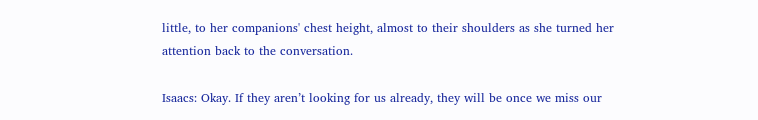little, to her companions' chest height, almost to their shoulders as she turned her attention back to the conversation.

Isaacs: Okay. If they aren’t looking for us already, they will be once we miss our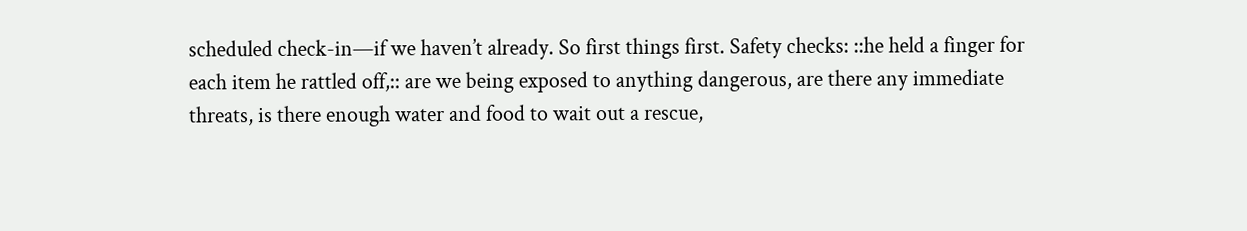scheduled check-in—if we haven’t already. So first things first. Safety checks: ::he held a finger for each item he rattled off,:: are we being exposed to anything dangerous, are there any immediate threats, is there enough water and food to wait out a rescue,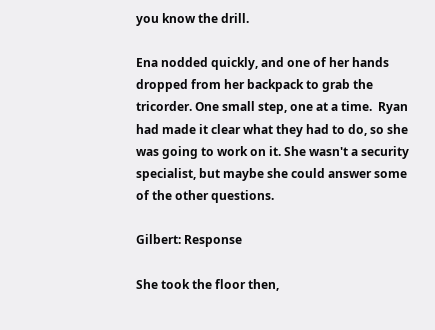you know the drill.

Ena nodded quickly, and one of her hands dropped from her backpack to grab the tricorder. One small step, one at a time.  Ryan had made it clear what they had to do, so she was going to work on it. She wasn't a security specialist, but maybe she could answer some of the other questions.

Gilbert: Response

She took the floor then,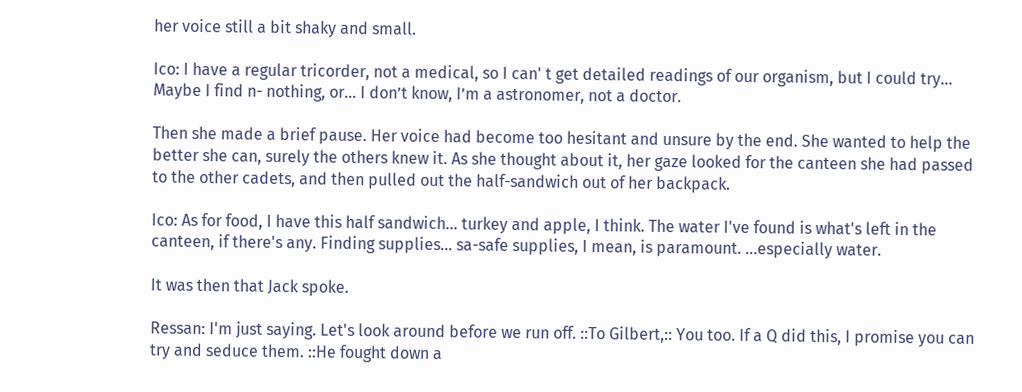her voice still a bit shaky and small.

Ico: I have a regular tricorder, not a medical, so I can' t get detailed readings of our organism, but I could try… Maybe I find n- nothing, or… I don’t know, I’m a astronomer, not a doctor.

Then she made a brief pause. Her voice had become too hesitant and unsure by the end. She wanted to help the better she can, surely the others knew it. As she thought about it, her gaze looked for the canteen she had passed to the other cadets, and then pulled out the half-sandwich out of her backpack.

Ico: As for food, I have this half sandwich... turkey and apple, I think. The water I've found is what's left in the canteen, if there's any. Finding supplies... sa-safe supplies, I mean, is paramount. ...especially water.

It was then that Jack spoke.

Ressan: I'm just saying. Let's look around before we run off. ::To Gilbert,:: You too. If a Q did this, I promise you can try and seduce them. ::He fought down a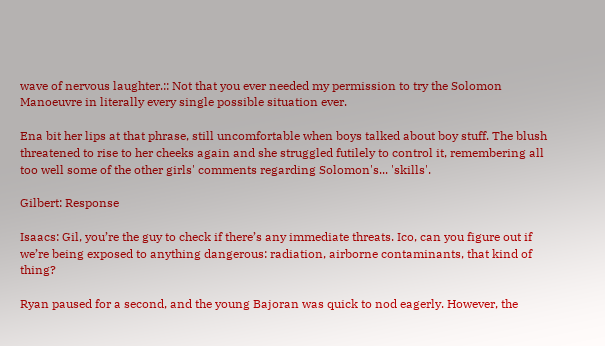wave of nervous laughter.:: Not that you ever needed my permission to try the Solomon Manoeuvre in literally every single possible situation ever.

Ena bit her lips at that phrase, still uncomfortable when boys talked about boy stuff. The blush threatened to rise to her cheeks again and she struggled futilely to control it, remembering all too well some of the other girls' comments regarding Solomon's... 'skills'.

Gilbert: Response

Isaacs: Gil, you’re the guy to check if there’s any immediate threats. Ico, can you figure out if we’re being exposed to anything dangerous: radiation, airborne contaminants, that kind of thing?

Ryan paused for a second, and the young Bajoran was quick to nod eagerly. However, the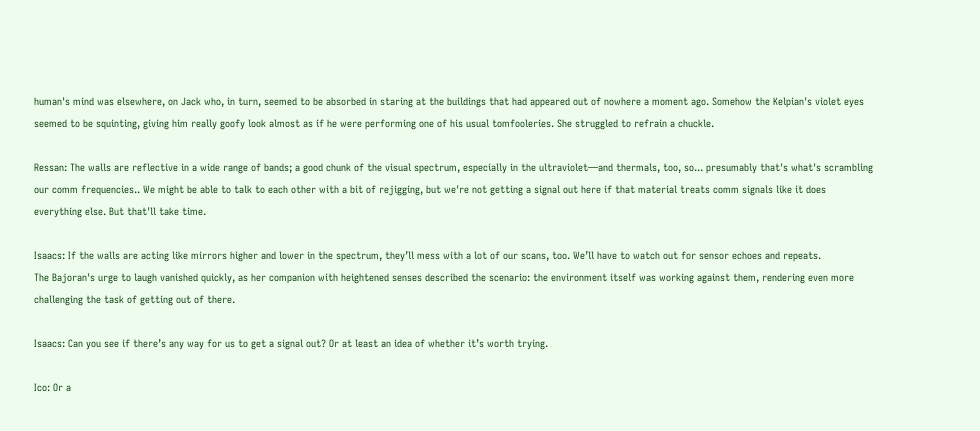human's mind was elsewhere, on Jack who, in turn, seemed to be absorbed in staring at the buildings that had appeared out of nowhere a moment ago. Somehow the Kelpian's violet eyes seemed to be squinting, giving him really goofy look almost as if he were performing one of his usual tomfooleries. She struggled to refrain a chuckle.

Ressan: The walls are reflective in a wide range of bands; a good chunk of the visual spectrum, especially in the ultraviolet—and thermals, too, so... presumably that's what's scrambling our comm frequencies.. We might be able to talk to each other with a bit of rejigging, but we're not getting a signal out here if that material treats comm signals like it does everything else. But that'll take time.

Isaacs: If the walls are acting like mirrors higher and lower in the spectrum, they’ll mess with a lot of our scans, too. We’ll have to watch out for sensor echoes and repeats.
The Bajoran's urge to laugh vanished quickly, as her companion with heightened senses described the scenario: the environment itself was working against them, rendering even more challenging the task of getting out of there.

Isaacs: Can you see if there’s any way for us to get a signal out? Or at least an idea of whether it’s worth trying.

Ico: Or a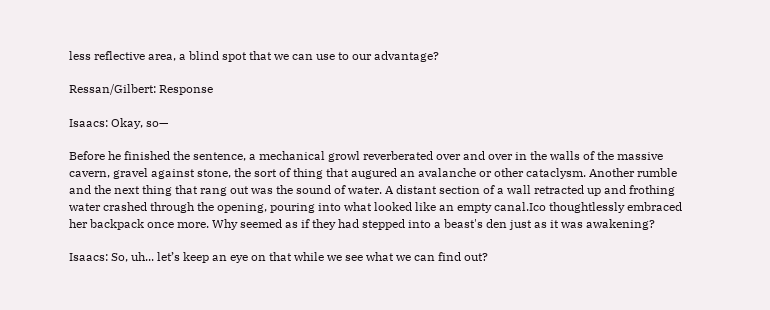less reflective area, a blind spot that we can use to our advantage?

Ressan/Gilbert: Response

Isaacs: Okay, so—

Before he finished the sentence, a mechanical growl reverberated over and over in the walls of the massive cavern, gravel against stone, the sort of thing that augured an avalanche or other cataclysm. Another rumble and the next thing that rang out was the sound of water. A distant section of a wall retracted up and frothing water crashed through the opening, pouring into what looked like an empty canal.Ico thoughtlessly embraced her backpack once more. Why seemed as if they had stepped into a beast's den just as it was awakening?

Isaacs: So, uh... let’s keep an eye on that while we see what we can find out?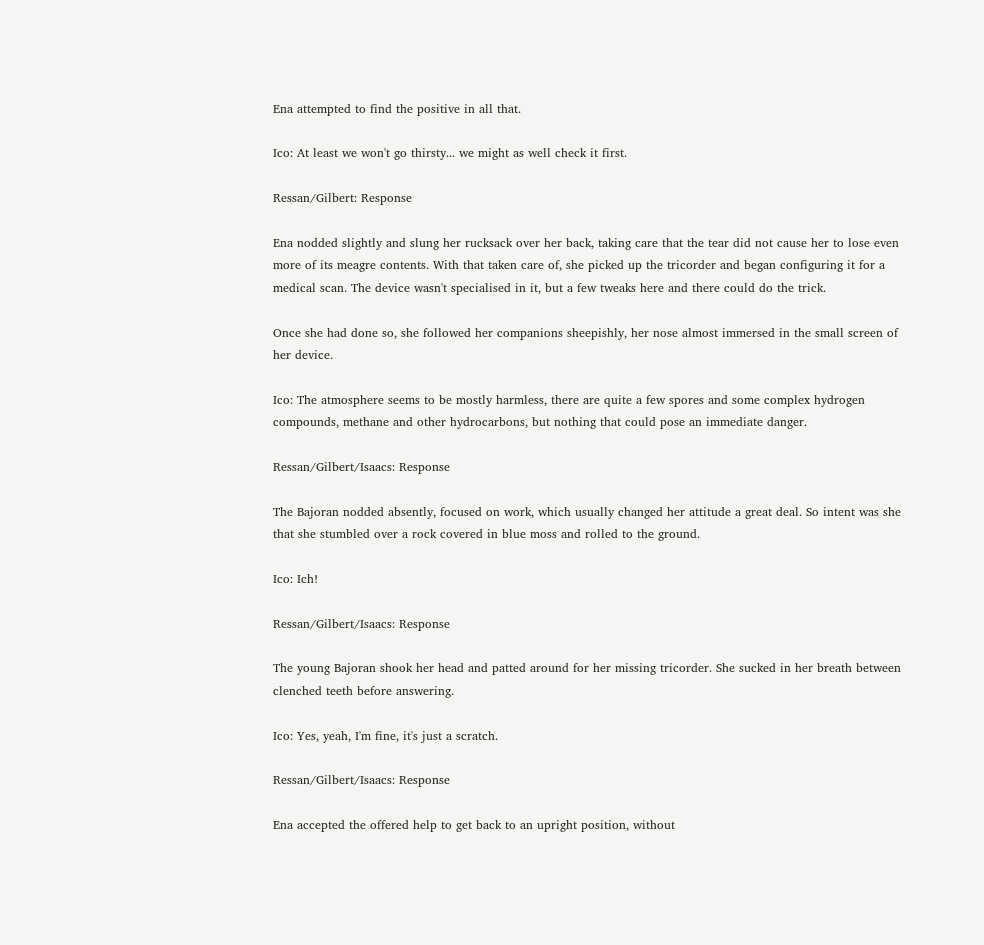Ena attempted to find the positive in all that.

Ico: At least we won't go thirsty... we might as well check it first.

Ressan/Gilbert: Response

Ena nodded slightly and slung her rucksack over her back, taking care that the tear did not cause her to lose even more of its meagre contents. With that taken care of, she picked up the tricorder and began configuring it for a medical scan. The device wasn't specialised in it, but a few tweaks here and there could do the trick.

Once she had done so, she followed her companions sheepishly, her nose almost immersed in the small screen of her device.

Ico: The atmosphere seems to be mostly harmless, there are quite a few spores and some complex hydrogen compounds, methane and other hydrocarbons, but nothing that could pose an immediate danger.

Ressan/Gilbert/Isaacs: Response

The Bajoran nodded absently, focused on work, which usually changed her attitude a great deal. So intent was she that she stumbled over a rock covered in blue moss and rolled to the ground.

Ico: Ich!

Ressan/Gilbert/Isaacs: Response

The young Bajoran shook her head and patted around for her missing tricorder. She sucked in her breath between clenched teeth before answering.

Ico: Yes, yeah, I'm fine, it's just a scratch.

Ressan/Gilbert/Isaacs: Response

Ena accepted the offered help to get back to an upright position, without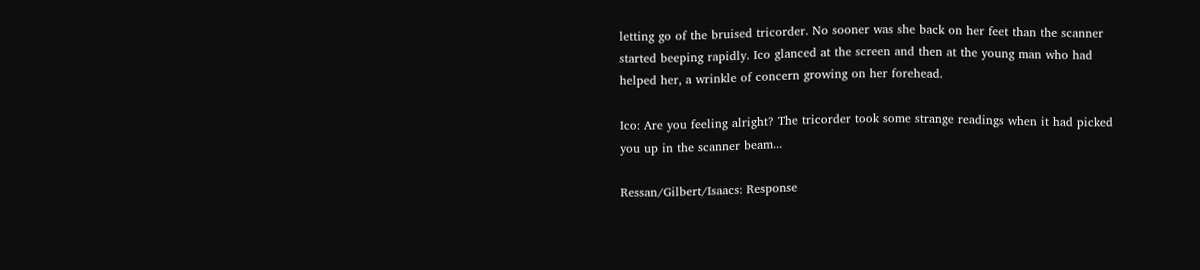letting go of the bruised tricorder. No sooner was she back on her feet than the scanner started beeping rapidly. Ico glanced at the screen and then at the young man who had helped her, a wrinkle of concern growing on her forehead.

Ico: Are you feeling alright? The tricorder took some strange readings when it had picked you up in the scanner beam...

Ressan/Gilbert/Isaacs: Response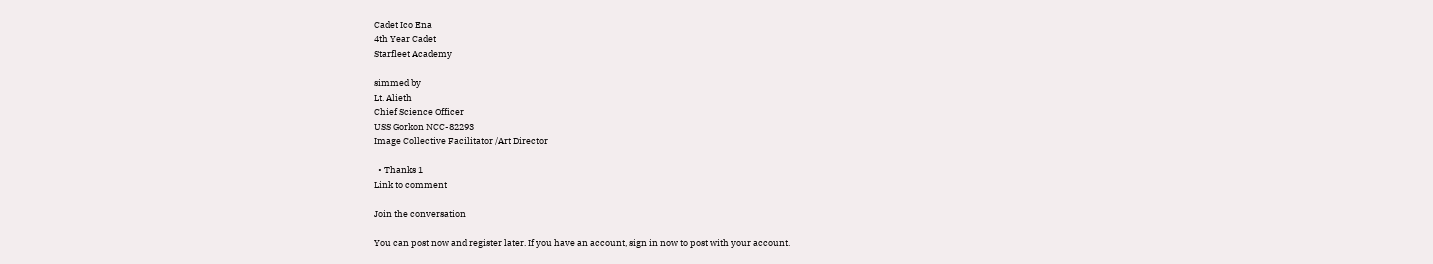Cadet Ico Ena
4th Year Cadet
Starfleet Academy

simmed by
Lt. Alieth
Chief Science Officer
USS Gorkon NCC-82293
Image Collective Facilitator /Art Director

  • Thanks 1
Link to comment

Join the conversation

You can post now and register later. If you have an account, sign in now to post with your account.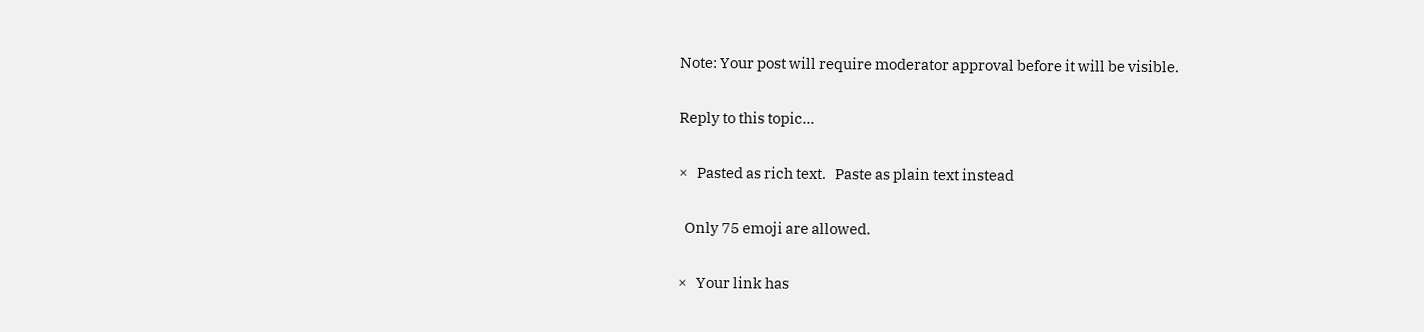Note: Your post will require moderator approval before it will be visible.

Reply to this topic...

×   Pasted as rich text.   Paste as plain text instead

  Only 75 emoji are allowed.

×   Your link has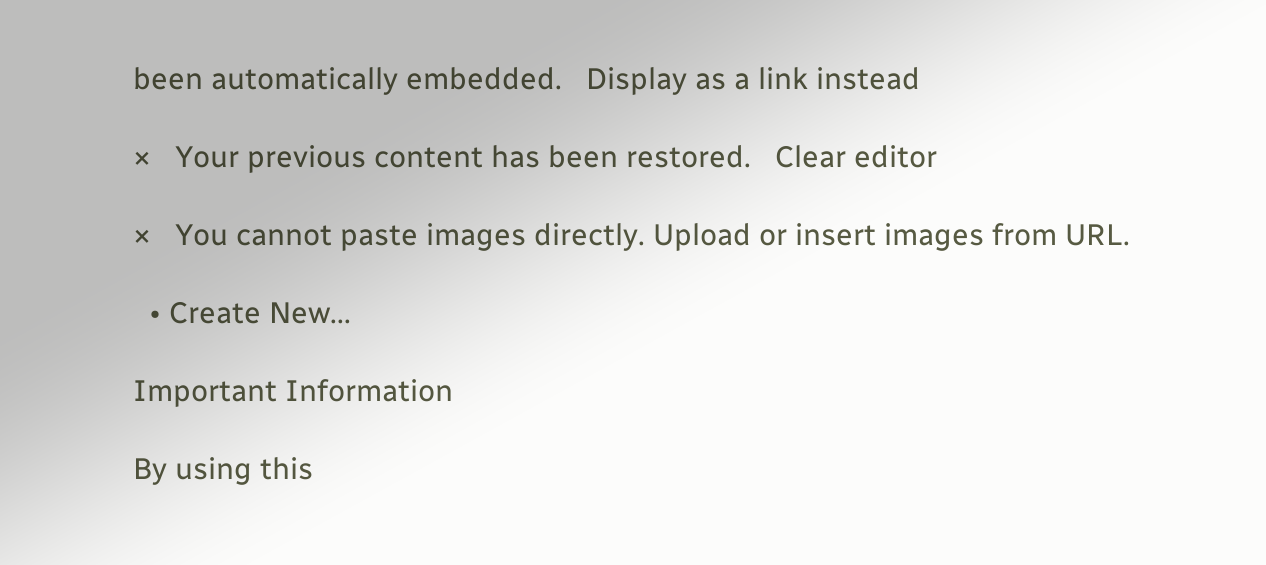been automatically embedded.   Display as a link instead

×   Your previous content has been restored.   Clear editor

×   You cannot paste images directly. Upload or insert images from URL.

  • Create New...

Important Information

By using this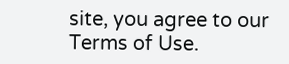site, you agree to our Terms of Use.